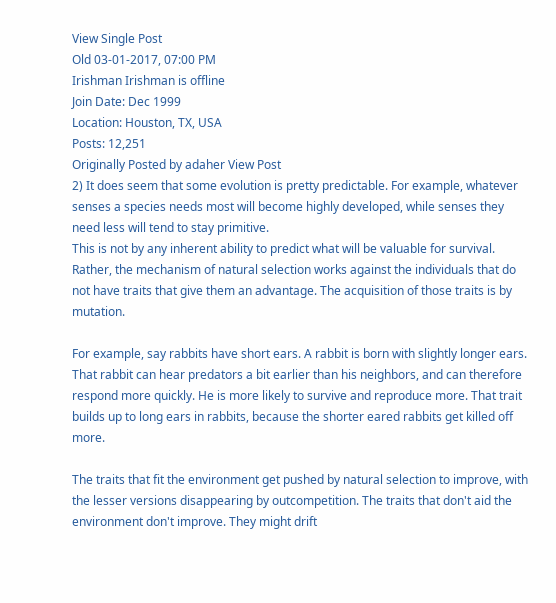View Single Post
Old 03-01-2017, 07:00 PM
Irishman Irishman is offline
Join Date: Dec 1999
Location: Houston, TX, USA
Posts: 12,251
Originally Posted by adaher View Post
2) It does seem that some evolution is pretty predictable. For example, whatever senses a species needs most will become highly developed, while senses they need less will tend to stay primitive.
This is not by any inherent ability to predict what will be valuable for survival. Rather, the mechanism of natural selection works against the individuals that do not have traits that give them an advantage. The acquisition of those traits is by mutation.

For example, say rabbits have short ears. A rabbit is born with slightly longer ears. That rabbit can hear predators a bit earlier than his neighbors, and can therefore respond more quickly. He is more likely to survive and reproduce more. That trait builds up to long ears in rabbits, because the shorter eared rabbits get killed off more.

The traits that fit the environment get pushed by natural selection to improve, with the lesser versions disappearing by outcompetition. The traits that don't aid the environment don't improve. They might drift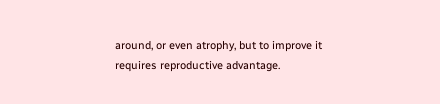around, or even atrophy, but to improve it requires reproductive advantage.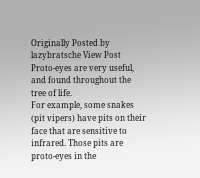Originally Posted by lazybratsche View Post
Proto-eyes are very useful, and found throughout the tree of life.
For example, some snakes (pit vipers) have pits on their face that are sensitive to infrared. Those pits are proto-eyes in the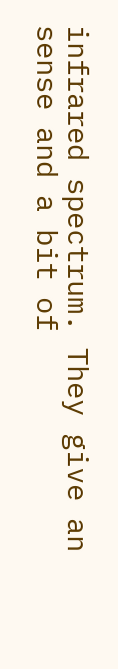infrared spectrum. They give an sense and a bit of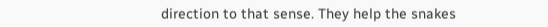direction to that sense. They help the snakes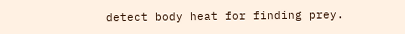detect body heat for finding prey.